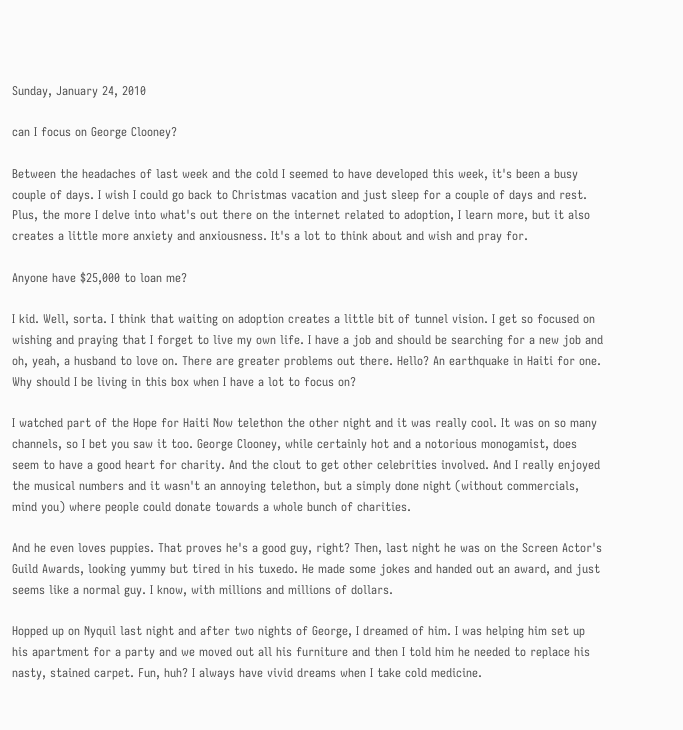Sunday, January 24, 2010

can I focus on George Clooney?

Between the headaches of last week and the cold I seemed to have developed this week, it's been a busy couple of days. I wish I could go back to Christmas vacation and just sleep for a couple of days and rest. Plus, the more I delve into what's out there on the internet related to adoption, I learn more, but it also creates a little more anxiety and anxiousness. It's a lot to think about and wish and pray for.

Anyone have $25,000 to loan me?

I kid. Well, sorta. I think that waiting on adoption creates a little bit of tunnel vision. I get so focused on wishing and praying that I forget to live my own life. I have a job and should be searching for a new job and oh, yeah, a husband to love on. There are greater problems out there. Hello? An earthquake in Haiti for one. Why should I be living in this box when I have a lot to focus on?

I watched part of the Hope for Haiti Now telethon the other night and it was really cool. It was on so many channels, so I bet you saw it too. George Clooney, while certainly hot and a notorious monogamist, does seem to have a good heart for charity. And the clout to get other celebrities involved. And I really enjoyed the musical numbers and it wasn't an annoying telethon, but a simply done night (without commercials, mind you) where people could donate towards a whole bunch of charities.

And he even loves puppies. That proves he's a good guy, right? Then, last night he was on the Screen Actor's Guild Awards, looking yummy but tired in his tuxedo. He made some jokes and handed out an award, and just seems like a normal guy. I know, with millions and millions of dollars.

Hopped up on Nyquil last night and after two nights of George, I dreamed of him. I was helping him set up his apartment for a party and we moved out all his furniture and then I told him he needed to replace his nasty, stained carpet. Fun, huh? I always have vivid dreams when I take cold medicine.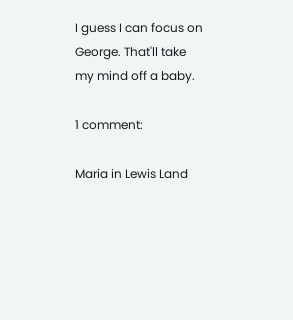I guess I can focus on George. That'll take my mind off a baby.

1 comment:

Maria in Lewis Land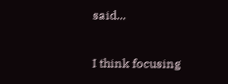said...

I think focusing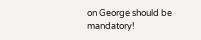on George should be mandatory!